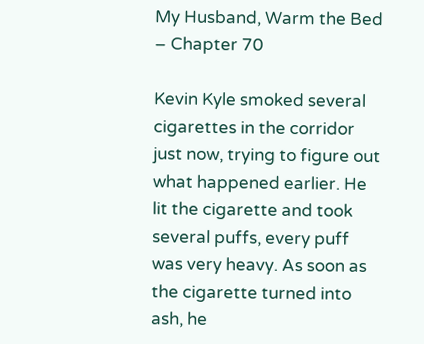My Husband, Warm the Bed – Chapter 70

Kevin Kyle smoked several cigarettes in the corridor just now, trying to figure out what happened earlier. He lit the cigarette and took several puffs, every puff was very heavy. As soon as the cigarette turned into ash, he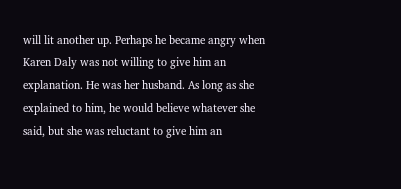will lit another up. Perhaps he became angry when Karen Daly was not willing to give him an explanation. He was her husband. As long as she explained to him, he would believe whatever she said, but she was reluctant to give him an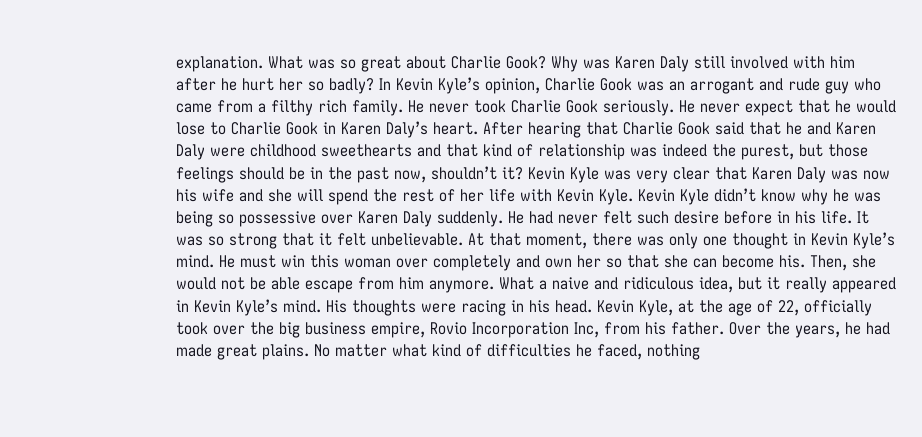explanation. What was so great about Charlie Gook? Why was Karen Daly still involved with him after he hurt her so badly? In Kevin Kyle’s opinion, Charlie Gook was an arrogant and rude guy who came from a filthy rich family. He never took Charlie Gook seriously. He never expect that he would lose to Charlie Gook in Karen Daly’s heart. After hearing that Charlie Gook said that he and Karen Daly were childhood sweethearts and that kind of relationship was indeed the purest, but those feelings should be in the past now, shouldn’t it? Kevin Kyle was very clear that Karen Daly was now his wife and she will spend the rest of her life with Kevin Kyle. Kevin Kyle didn’t know why he was being so possessive over Karen Daly suddenly. He had never felt such desire before in his life. It was so strong that it felt unbelievable. At that moment, there was only one thought in Kevin Kyle’s mind. He must win this woman over completely and own her so that she can become his. Then, she would not be able escape from him anymore. What a naive and ridiculous idea, but it really appeared in Kevin Kyle’s mind. His thoughts were racing in his head. Kevin Kyle, at the age of 22, officially took over the big business empire, Rovio Incorporation Inc, from his father. Over the years, he had made great plains. No matter what kind of difficulties he faced, nothing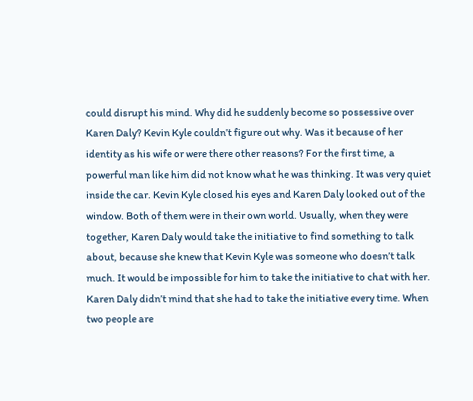could disrupt his mind. Why did he suddenly become so possessive over Karen Daly? Kevin Kyle couldn’t figure out why. Was it because of her identity as his wife or were there other reasons? For the first time, a powerful man like him did not know what he was thinking. It was very quiet inside the car. Kevin Kyle closed his eyes and Karen Daly looked out of the window. Both of them were in their own world. Usually, when they were together, Karen Daly would take the initiative to find something to talk about, because she knew that Kevin Kyle was someone who doesn’t talk much. It would be impossible for him to take the initiative to chat with her. Karen Daly didn’t mind that she had to take the initiative every time. When two people are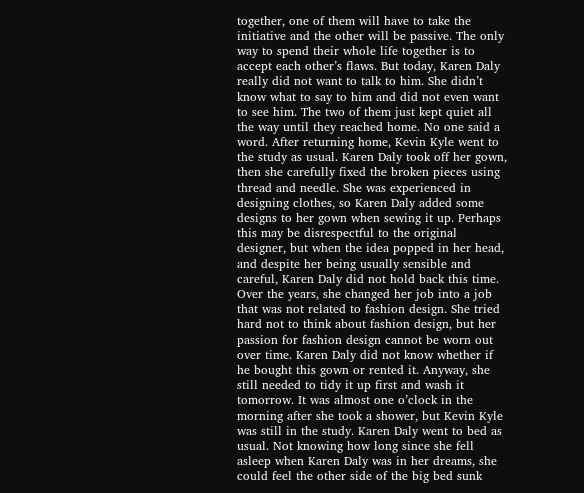together, one of them will have to take the initiative and the other will be passive. The only way to spend their whole life together is to accept each other’s flaws. But today, Karen Daly really did not want to talk to him. She didn’t know what to say to him and did not even want to see him. The two of them just kept quiet all the way until they reached home. No one said a word. After returning home, Kevin Kyle went to the study as usual. Karen Daly took off her gown, then she carefully fixed the broken pieces using thread and needle. She was experienced in designing clothes, so Karen Daly added some designs to her gown when sewing it up. Perhaps this may be disrespectful to the original designer, but when the idea popped in her head, and despite her being usually sensible and careful, Karen Daly did not hold back this time. Over the years, she changed her job into a job that was not related to fashion design. She tried hard not to think about fashion design, but her passion for fashion design cannot be worn out over time. Karen Daly did not know whether if he bought this gown or rented it. Anyway, she still needed to tidy it up first and wash it tomorrow. It was almost one o’clock in the morning after she took a shower, but Kevin Kyle was still in the study. Karen Daly went to bed as usual. Not knowing how long since she fell asleep when Karen Daly was in her dreams, she could feel the other side of the big bed sunk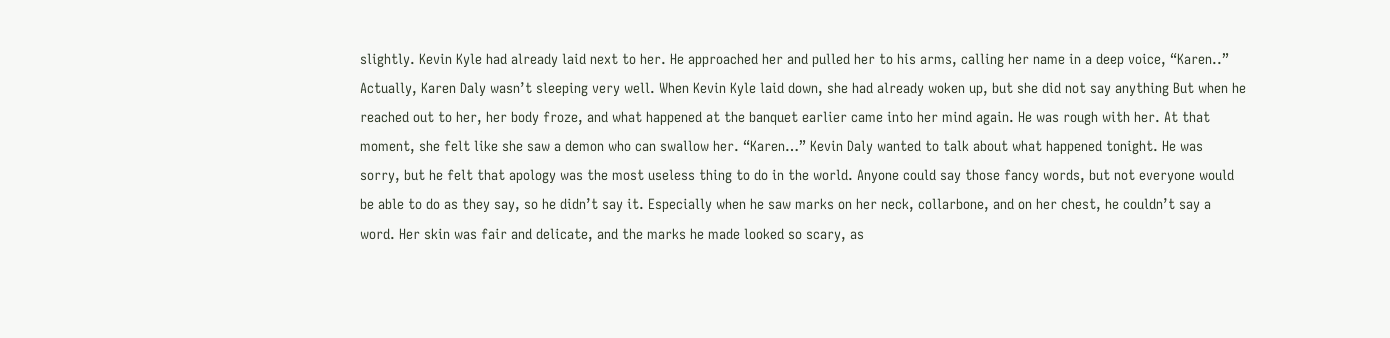slightly. Kevin Kyle had already laid next to her. He approached her and pulled her to his arms, calling her name in a deep voice, “Karen..” Actually, Karen Daly wasn’t sleeping very well. When Kevin Kyle laid down, she had already woken up, but she did not say anything But when he reached out to her, her body froze, and what happened at the banquet earlier came into her mind again. He was rough with her. At that moment, she felt like she saw a demon who can swallow her. “Karen…” Kevin Daly wanted to talk about what happened tonight. He was sorry, but he felt that apology was the most useless thing to do in the world. Anyone could say those fancy words, but not everyone would be able to do as they say, so he didn’t say it. Especially when he saw marks on her neck, collarbone, and on her chest, he couldn’t say a word. Her skin was fair and delicate, and the marks he made looked so scary, as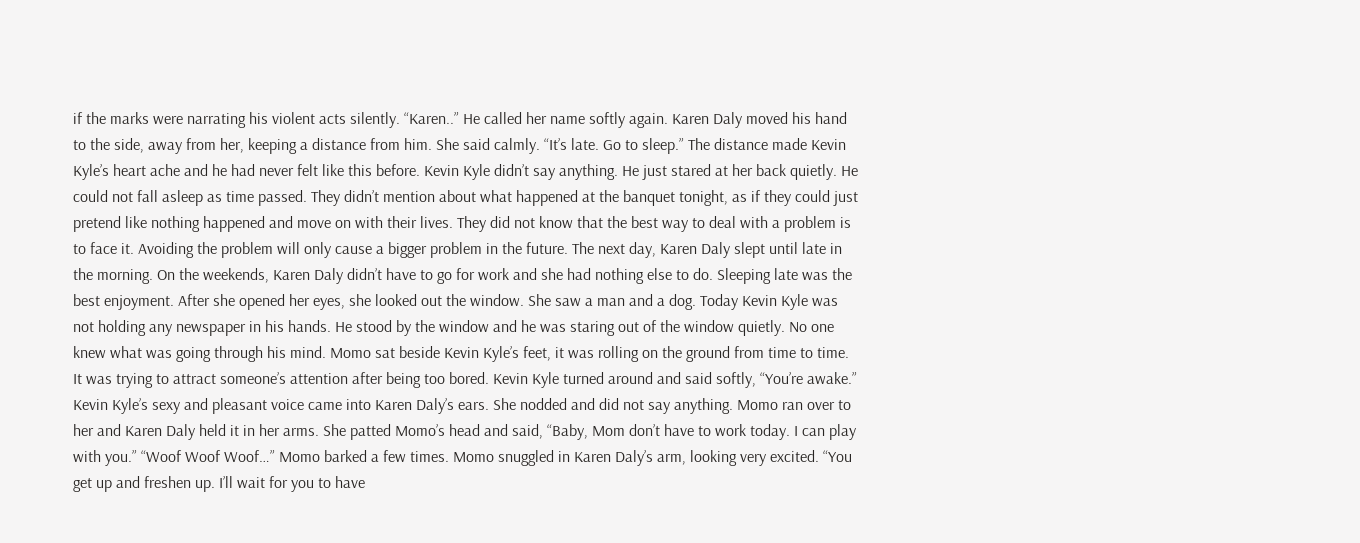if the marks were narrating his violent acts silently. “Karen..” He called her name softly again. Karen Daly moved his hand to the side, away from her, keeping a distance from him. She said calmly. “It’s late. Go to sleep.” The distance made Kevin Kyle’s heart ache and he had never felt like this before. Kevin Kyle didn’t say anything. He just stared at her back quietly. He could not fall asleep as time passed. They didn’t mention about what happened at the banquet tonight, as if they could just pretend like nothing happened and move on with their lives. They did not know that the best way to deal with a problem is to face it. Avoiding the problem will only cause a bigger problem in the future. The next day, Karen Daly slept until late in the morning. On the weekends, Karen Daly didn’t have to go for work and she had nothing else to do. Sleeping late was the best enjoyment. After she opened her eyes, she looked out the window. She saw a man and a dog. Today Kevin Kyle was not holding any newspaper in his hands. He stood by the window and he was staring out of the window quietly. No one knew what was going through his mind. Momo sat beside Kevin Kyle’s feet, it was rolling on the ground from time to time. It was trying to attract someone’s attention after being too bored. Kevin Kyle turned around and said softly, “You’re awake.” Kevin Kyle’s sexy and pleasant voice came into Karen Daly’s ears. She nodded and did not say anything. Momo ran over to her and Karen Daly held it in her arms. She patted Momo’s head and said, “Baby, Mom don’t have to work today. I can play with you.” “Woof Woof Woof…” Momo barked a few times. Momo snuggled in Karen Daly’s arm, looking very excited. “You get up and freshen up. I’ll wait for you to have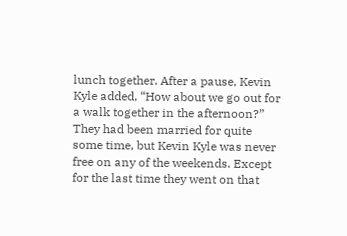lunch together. After a pause, Kevin Kyle added, “How about we go out for a walk together in the afternoon?” They had been married for quite some time, but Kevin Kyle was never free on any of the weekends. Except for the last time they went on that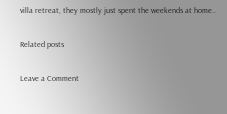villa retreat, they mostly just spent the weekends at home..

Related posts

Leave a Comment